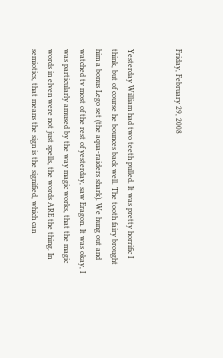Friday, February 29, 2008


Yesterday William had two teeth pulled. It was pretty horrific I think, but of course he bounces back well. The tooth fairy brought him a bonus Lego set (the aqua-raiders shark). We hung out and watched tv most of the rest of yesterday, saw Eragon. It was okay, I was particularly amused by the way magic works, that the magic words in elven were not just spells, the words ARE the thing. In semiotics, that means the sign is the signified, which can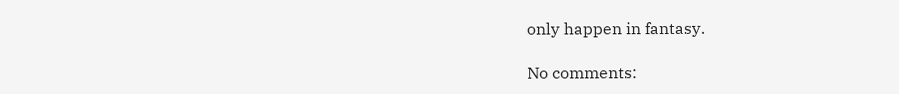only happen in fantasy.

No comments: